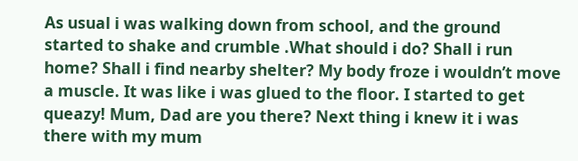As usual i was walking down from school, and the ground started to shake and crumble .What should i do? Shall i run home? Shall i find nearby shelter? My body froze i wouldn’t move a muscle. It was like i was glued to the floor. I started to get queazy! Mum, Dad are you there? Next thing i knew it i was there with my mum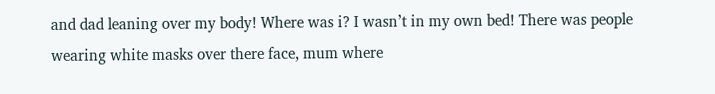and dad leaning over my body! Where was i? I wasn’t in my own bed! There was people wearing white masks over there face, mum where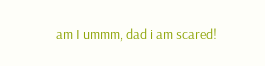am I ummm, dad i am scared!